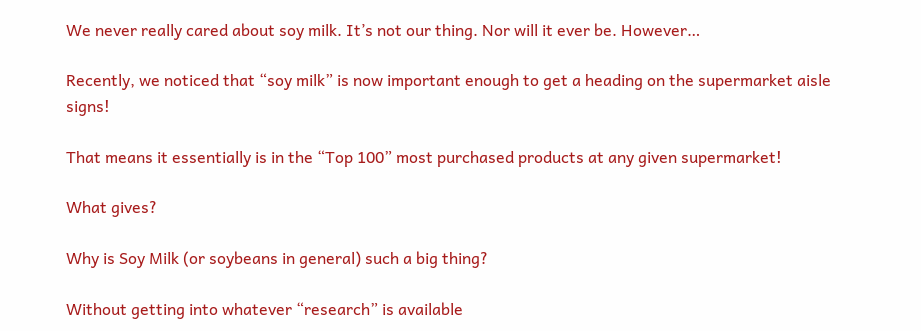We never really cared about soy milk. It’s not our thing. Nor will it ever be. However…

Recently, we noticed that “soy milk” is now important enough to get a heading on the supermarket aisle signs!

That means it essentially is in the “Top 100” most purchased products at any given supermarket!

What gives?

Why is Soy Milk (or soybeans in general) such a big thing?

Without getting into whatever “research” is available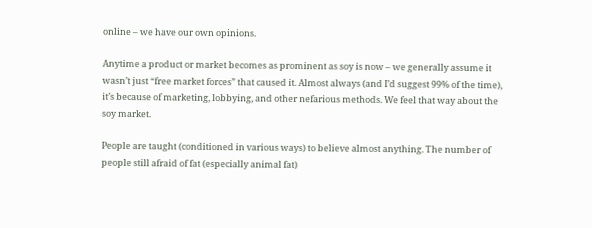online – we have our own opinions.

Anytime a product or market becomes as prominent as soy is now – we generally assume it wasn’t just “free market forces” that caused it. Almost always (and I’d suggest 99% of the time), it’s because of marketing, lobbying, and other nefarious methods. We feel that way about the soy market.

People are taught (conditioned in various ways) to believe almost anything. The number of people still afraid of fat (especially animal fat)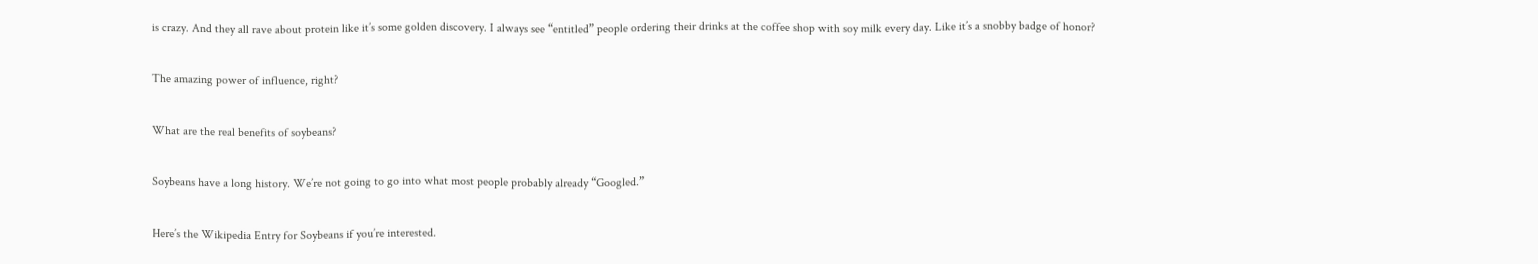is crazy. And they all rave about protein like it’s some golden discovery. I always see “entitled” people ordering their drinks at the coffee shop with soy milk every day. Like it’s a snobby badge of honor?

The amazing power of influence, right?

What are the real benefits of soybeans?

Soybeans have a long history. We’re not going to go into what most people probably already “Googled.”

Here’s the Wikipedia Entry for Soybeans if you’re interested.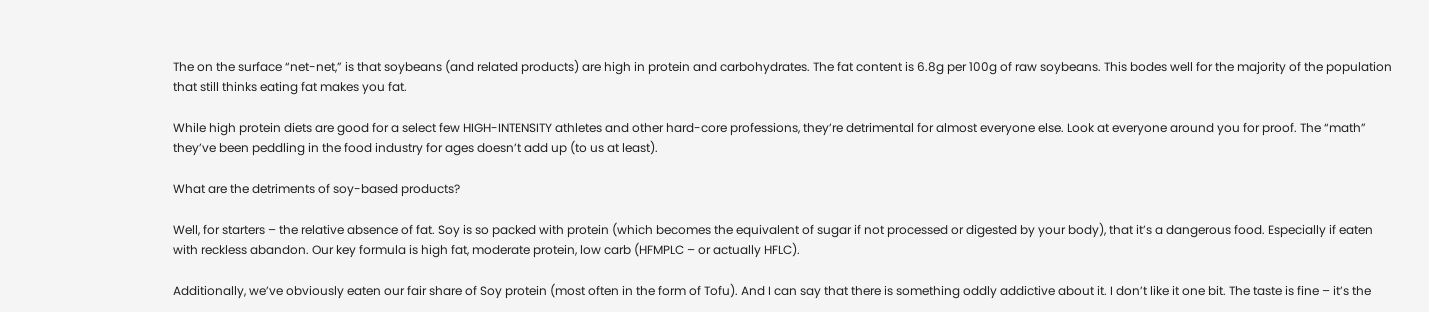The on the surface “net-net,” is that soybeans (and related products) are high in protein and carbohydrates. The fat content is 6.8g per 100g of raw soybeans. This bodes well for the majority of the population that still thinks eating fat makes you fat.

While high protein diets are good for a select few HIGH-INTENSITY athletes and other hard-core professions, they’re detrimental for almost everyone else. Look at everyone around you for proof. The “math” they’ve been peddling in the food industry for ages doesn’t add up (to us at least).

What are the detriments of soy-based products?

Well, for starters – the relative absence of fat. Soy is so packed with protein (which becomes the equivalent of sugar if not processed or digested by your body), that it’s a dangerous food. Especially if eaten with reckless abandon. Our key formula is high fat, moderate protein, low carb (HFMPLC – or actually HFLC).

Additionally, we’ve obviously eaten our fair share of Soy protein (most often in the form of Tofu). And I can say that there is something oddly addictive about it. I don’t like it one bit. The taste is fine – it’s the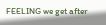FEELING we get after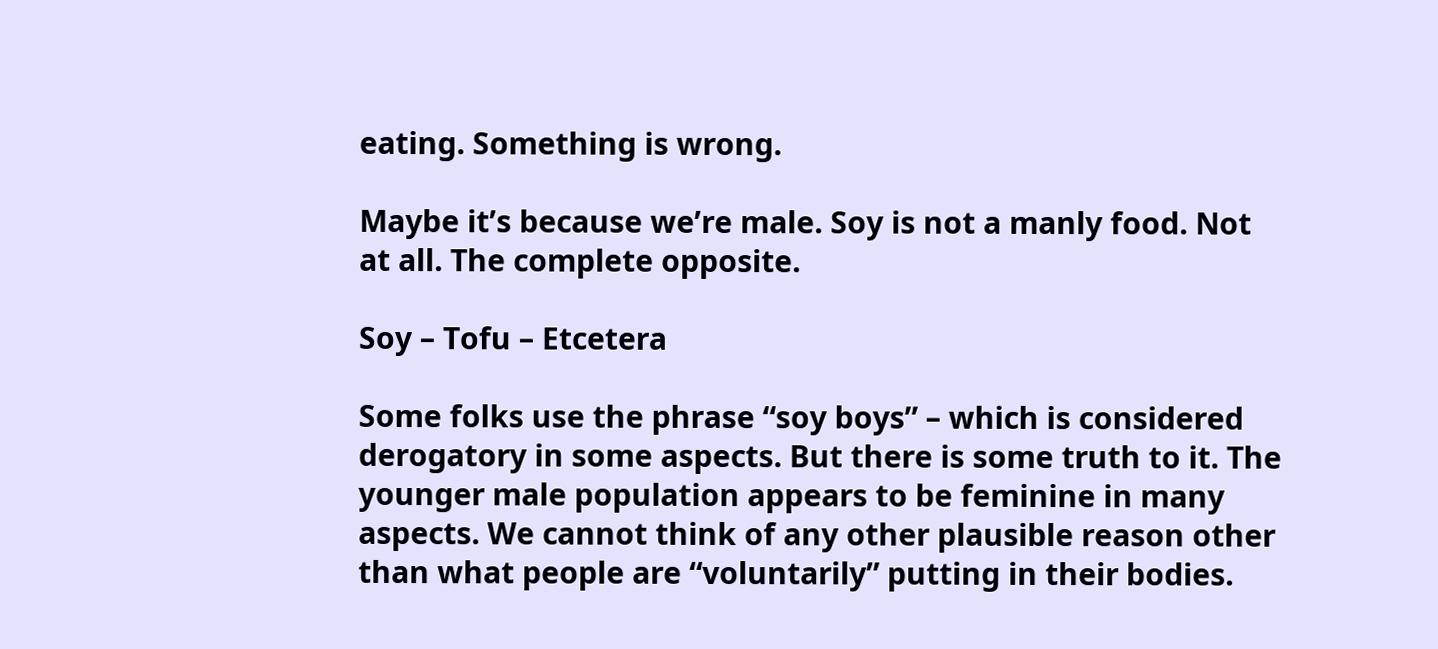eating. Something is wrong.

Maybe it’s because we’re male. Soy is not a manly food. Not at all. The complete opposite.

Soy – Tofu – Etcetera

Some folks use the phrase “soy boys” – which is considered derogatory in some aspects. But there is some truth to it. The younger male population appears to be feminine in many aspects. We cannot think of any other plausible reason other than what people are “voluntarily” putting in their bodies.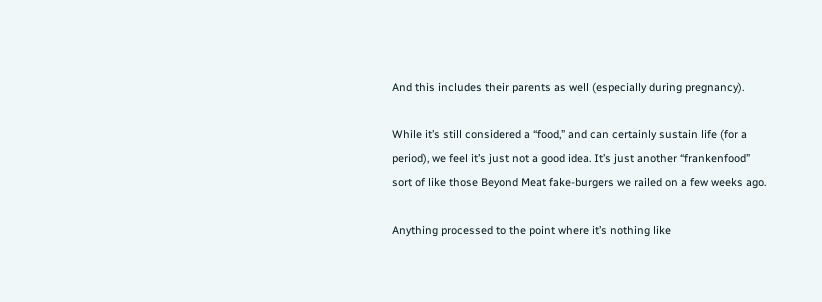And this includes their parents as well (especially during pregnancy).

While it’s still considered a “food,” and can certainly sustain life (for a period), we feel it’s just not a good idea. It’s just another “frankenfood” sort of like those Beyond Meat fake-burgers we railed on a few weeks ago.

Anything processed to the point where it’s nothing like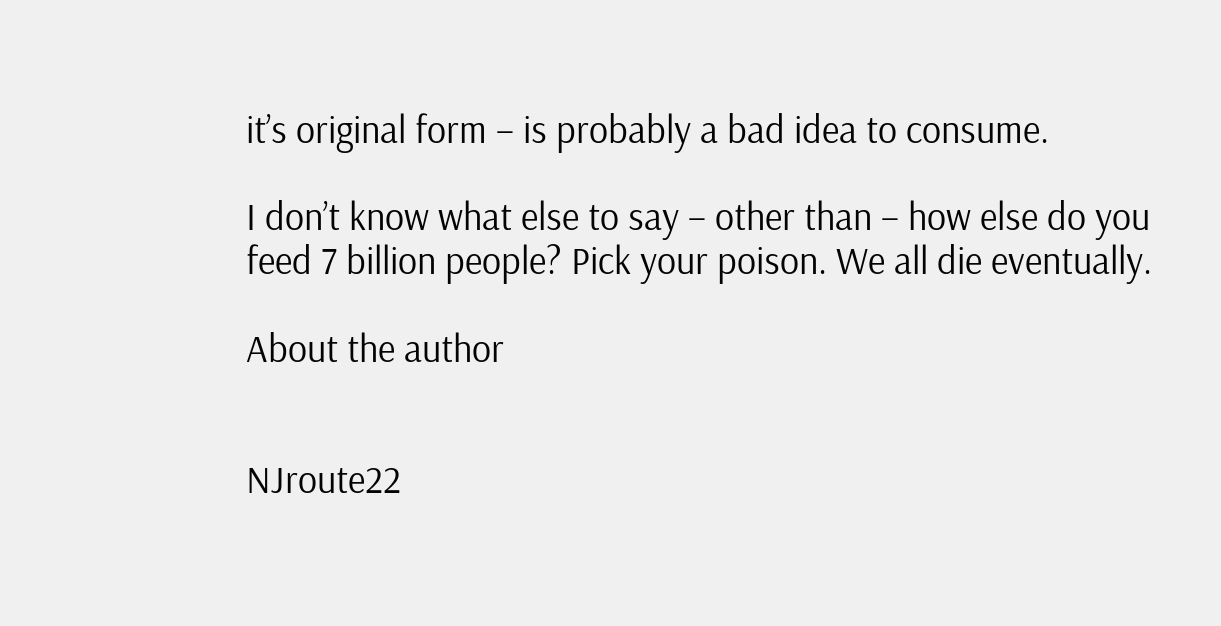it’s original form – is probably a bad idea to consume.

I don’t know what else to say – other than – how else do you feed 7 billion people? Pick your poison. We all die eventually.

About the author


NJroute22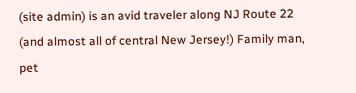(site admin) is an avid traveler along NJ Route 22 (and almost all of central New Jersey!) Family man, pet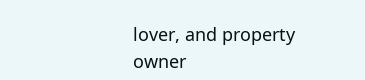lover, and property owner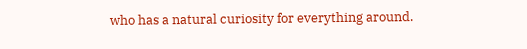who has a natural curiosity for everything around.